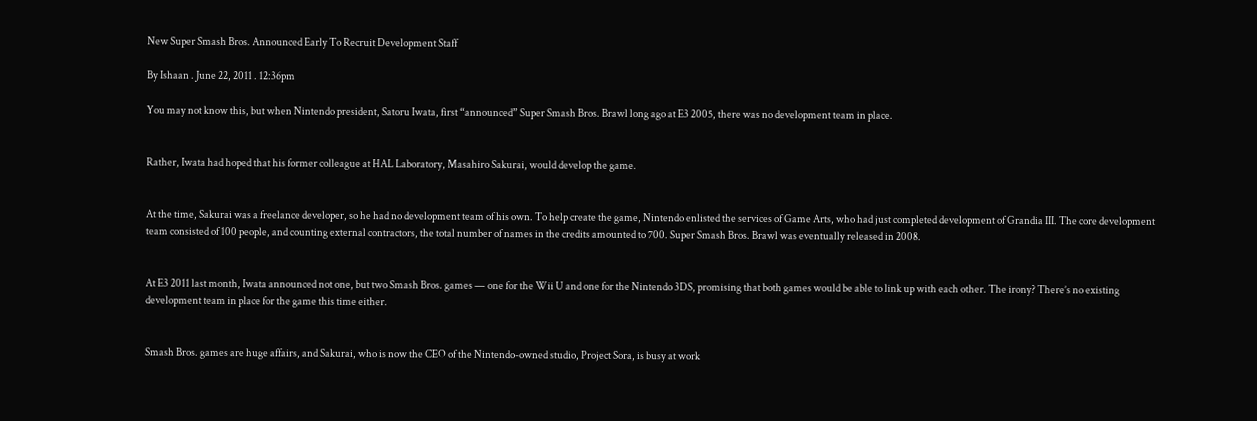New Super Smash Bros. Announced Early To Recruit Development Staff

By Ishaan . June 22, 2011 . 12:36pm

You may not know this, but when Nintendo president, Satoru Iwata, first “announced” Super Smash Bros. Brawl long ago at E3 2005, there was no development team in place.


Rather, Iwata had hoped that his former colleague at HAL Laboratory, Masahiro Sakurai, would develop the game.


At the time, Sakurai was a freelance developer, so he had no development team of his own. To help create the game, Nintendo enlisted the services of Game Arts, who had just completed development of Grandia III. The core development team consisted of 100 people, and counting external contractors, the total number of names in the credits amounted to 700. Super Smash Bros. Brawl was eventually released in 2008.


At E3 2011 last month, Iwata announced not one, but two Smash Bros. games — one for the Wii U and one for the Nintendo 3DS, promising that both games would be able to link up with each other. The irony? There’s no existing development team in place for the game this time either.


Smash Bros. games are huge affairs, and Sakurai, who is now the CEO of the Nintendo-owned studio, Project Sora, is busy at work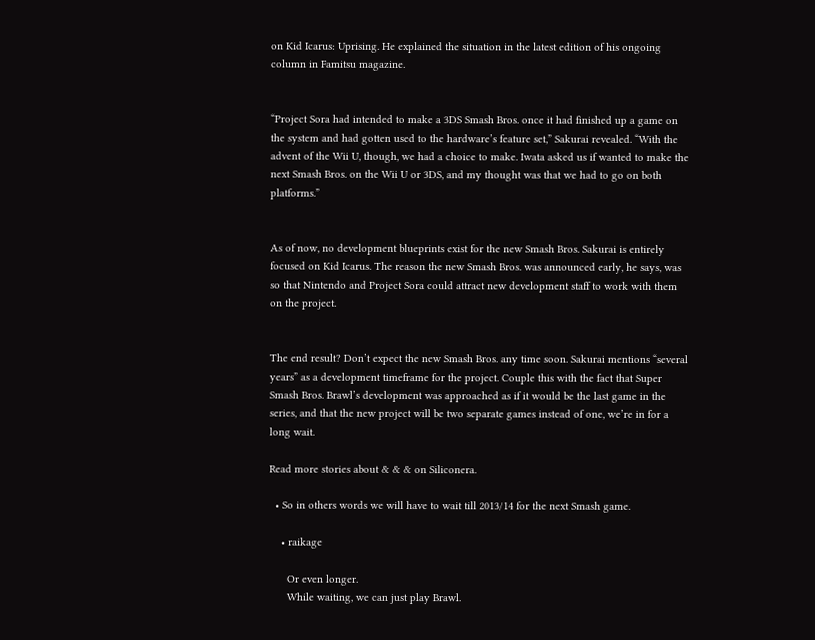on Kid Icarus: Uprising. He explained the situation in the latest edition of his ongoing column in Famitsu magazine.


“Project Sora had intended to make a 3DS Smash Bros. once it had finished up a game on the system and had gotten used to the hardware’s feature set,” Sakurai revealed. “With the advent of the Wii U, though, we had a choice to make. Iwata asked us if wanted to make the next Smash Bros. on the Wii U or 3DS, and my thought was that we had to go on both platforms.”


As of now, no development blueprints exist for the new Smash Bros. Sakurai is entirely focused on Kid Icarus. The reason the new Smash Bros. was announced early, he says, was so that Nintendo and Project Sora could attract new development staff to work with them on the project.


The end result? Don’t expect the new Smash Bros. any time soon. Sakurai mentions “several years” as a development timeframe for the project. Couple this with the fact that Super Smash Bros. Brawl’s development was approached as if it would be the last game in the series, and that the new project will be two separate games instead of one, we’re in for a long wait.

Read more stories about & & & on Siliconera.

  • So in others words we will have to wait till 2013/14 for the next Smash game.

    • raikage

      Or even longer.
      While waiting, we can just play Brawl.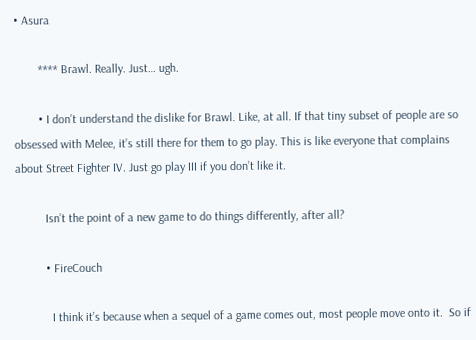• Asura

        **** Brawl. Really. Just… ugh.

        • I don’t understand the dislike for Brawl. Like, at all. If that tiny subset of people are so obsessed with Melee, it’s still there for them to go play. This is like everyone that complains about Street Fighter IV. Just go play III if you don’t like it.

          Isn’t the point of a new game to do things differently, after all?

          • FireCouch

            I think it’s because when a sequel of a game comes out, most people move onto it.  So if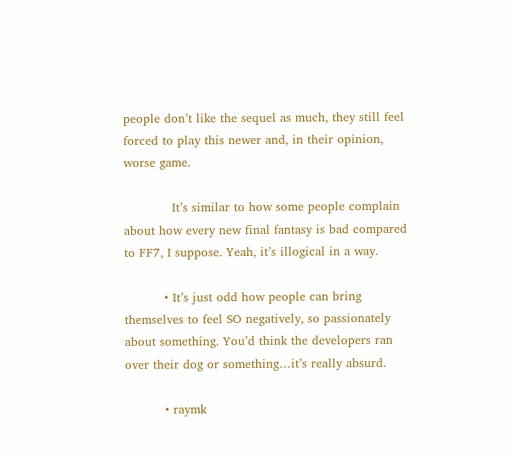people don’t like the sequel as much, they still feel forced to play this newer and, in their opinion, worse game.

            It’s similar to how some people complain about how every new final fantasy is bad compared to FF7, I suppose. Yeah, it’s illogical in a way.

          • It’s just odd how people can bring themselves to feel SO negatively, so passionately about something. You’d think the developers ran over their dog or something…it’s really absurd.

          • raymk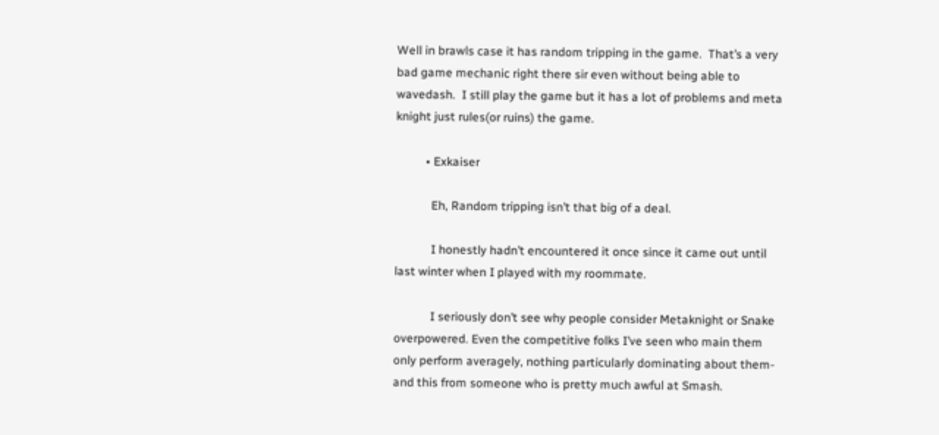Well in brawls case it has random tripping in the game.  That’s a very bad game mechanic right there sir even without being able to wavedash.  I still play the game but it has a lot of problems and meta knight just rules(or ruins) the game.

          • Exkaiser

            Eh, Random tripping isn’t that big of a deal.

            I honestly hadn’t encountered it once since it came out until last winter when I played with my roommate.

            I seriously don’t see why people consider Metaknight or Snake overpowered. Even the competitive folks I’ve seen who main them only perform averagely, nothing particularly dominating about them- and this from someone who is pretty much awful at Smash.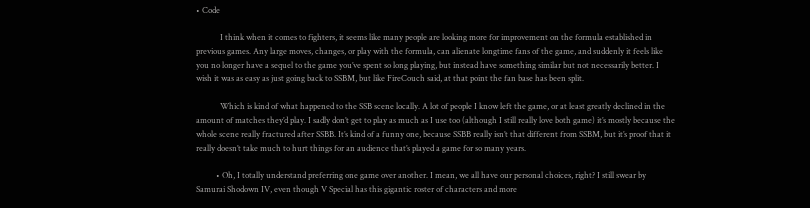• Code

            I think when it comes to fighters, it seems like many people are looking more for improvement on the formula established in previous games. Any large moves, changes, or play with the formula, can alienate longtime fans of the game, and suddenly it feels like you no longer have a sequel to the game you’ve spent so long playing, but instead have something similar but not necessarily better. I wish it was as easy as just going back to SSBM, but like FireCouch said, at that point the fan base has been split.

            Which is kind of what happened to the SSB scene locally. A lot of people I know left the game, or at least greatly declined in the amount of matches they’d play. I sadly don’t get to play as much as I use too (although I still really love both game) it’s mostly because the whole scene really fractured after SSBB. It’s kind of a funny one, because SSBB really isn’t that different from SSBM, but it’s proof that it really doesn’t take much to hurt things for an audience that’s played a game for so many years.

          • Oh, I totally understand preferring one game over another. I mean, we all have our personal choices, right? I still swear by Samurai Shodown IV, even though V Special has this gigantic roster of characters and more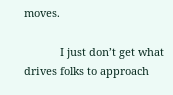moves.

            I just don’t get what drives folks to approach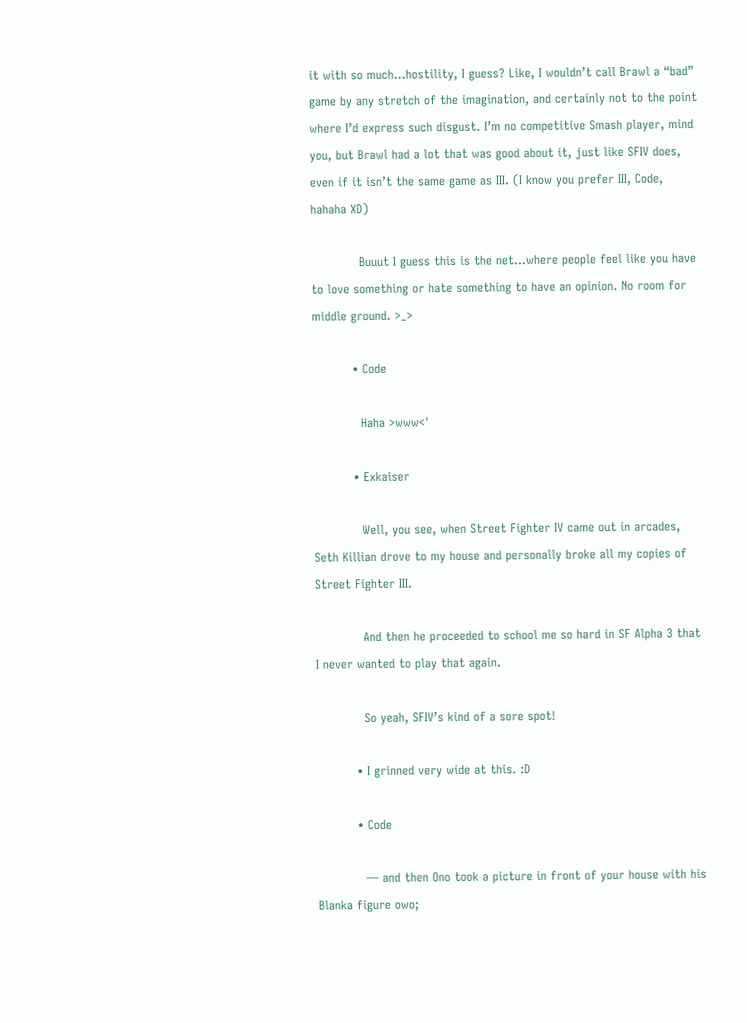it with so much…hostility, I guess? Like, I wouldn’t call Brawl a “bad” game by any stretch of the imagination, and certainly not to the point where I’d express such disgust. I’m no competitive Smash player, mind you, but Brawl had a lot that was good about it, just like SFIV does, even if it isn’t the same game as III. (I know you prefer III, Code, hahaha XD)

            Buuut I guess this is the net…where people feel like you have to love something or hate something to have an opinion. No room for middle ground. >_>

          • Code

            Haha >www<'

          • Exkaiser

            Well, you see, when Street Fighter IV came out in arcades, Seth Killian drove to my house and personally broke all my copies of Street Fighter III.

            And then he proceeded to school me so hard in SF Alpha 3 that I never wanted to play that again.

            So yeah, SFIV’s kind of a sore spot!

          • I grinned very wide at this. :D

          • Code

            — and then Ono took a picture in front of your house with his Blanka figure owo;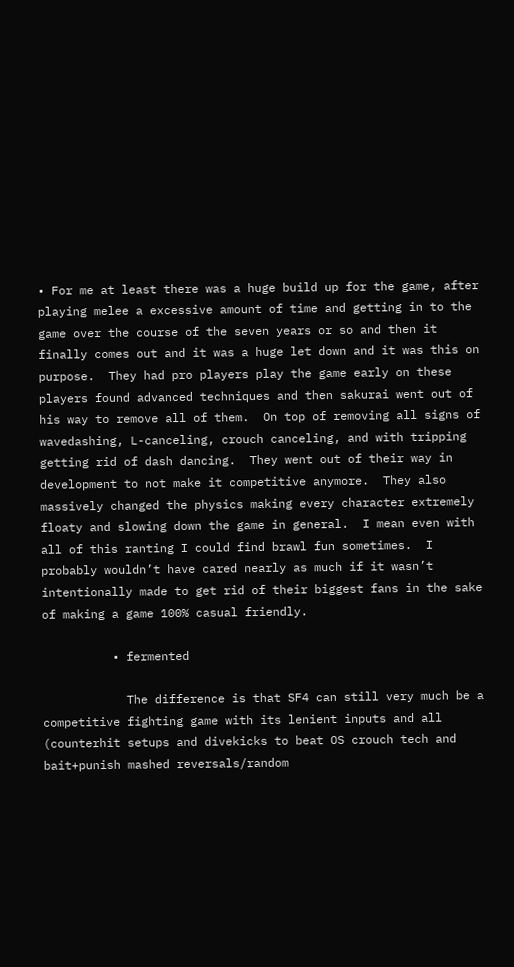• For me at least there was a huge build up for the game, after playing melee a excessive amount of time and getting in to the game over the course of the seven years or so and then it finally comes out and it was a huge let down and it was this on purpose.  They had pro players play the game early on these players found advanced techniques and then sakurai went out of his way to remove all of them.  On top of removing all signs of wavedashing, L-canceling, crouch canceling, and with tripping getting rid of dash dancing.  They went out of their way in development to not make it competitive anymore.  They also massively changed the physics making every character extremely floaty and slowing down the game in general.  I mean even with all of this ranting I could find brawl fun sometimes.  I probably wouldn’t have cared nearly as much if it wasn’t intentionally made to get rid of their biggest fans in the sake of making a game 100% casual friendly.

          • fermented

            The difference is that SF4 can still very much be a competitive fighting game with its lenient inputs and all (counterhit setups and divekicks to beat OS crouch tech and bait+punish mashed reversals/random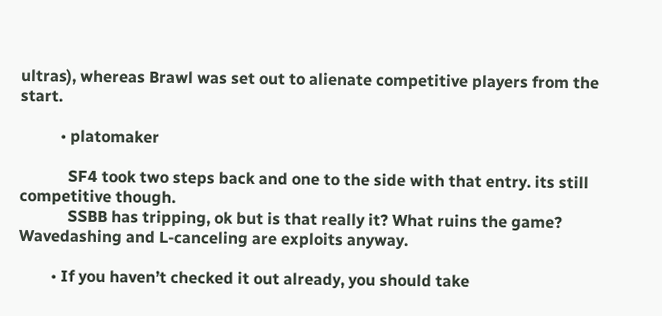ultras), whereas Brawl was set out to alienate competitive players from the start.

          • platomaker

            SF4 took two steps back and one to the side with that entry. its still competitive though.
            SSBB has tripping, ok but is that really it? What ruins the game? Wavedashing and L-canceling are exploits anyway.

        • If you haven’t checked it out already, you should take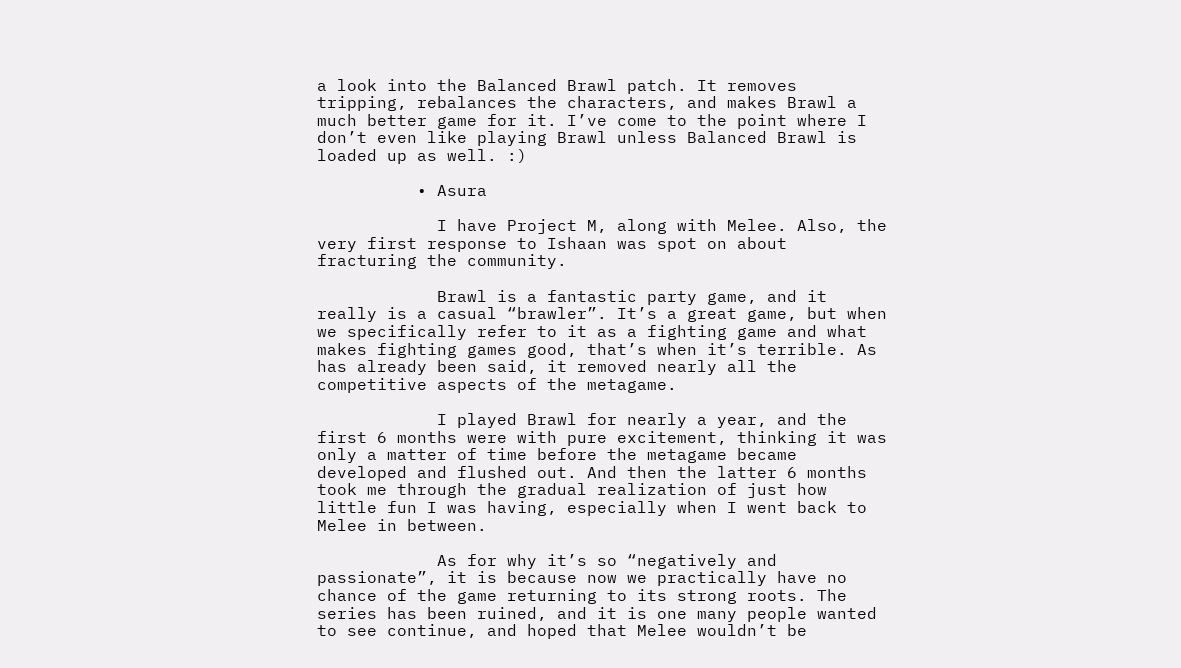a look into the Balanced Brawl patch. It removes tripping, rebalances the characters, and makes Brawl a much better game for it. I’ve come to the point where I don’t even like playing Brawl unless Balanced Brawl is loaded up as well. :)

          • Asura

            I have Project M, along with Melee. Also, the very first response to Ishaan was spot on about fracturing the community.

            Brawl is a fantastic party game, and it really is a casual “brawler”. It’s a great game, but when we specifically refer to it as a fighting game and what makes fighting games good, that’s when it’s terrible. As has already been said, it removed nearly all the competitive aspects of the metagame.

            I played Brawl for nearly a year, and the first 6 months were with pure excitement, thinking it was only a matter of time before the metagame became developed and flushed out. And then the latter 6 months took me through the gradual realization of just how little fun I was having, especially when I went back to Melee in between.

            As for why it’s so “negatively and passionate”, it is because now we practically have no chance of the game returning to its strong roots. The series has been ruined, and it is one many people wanted to see continue, and hoped that Melee wouldn’t be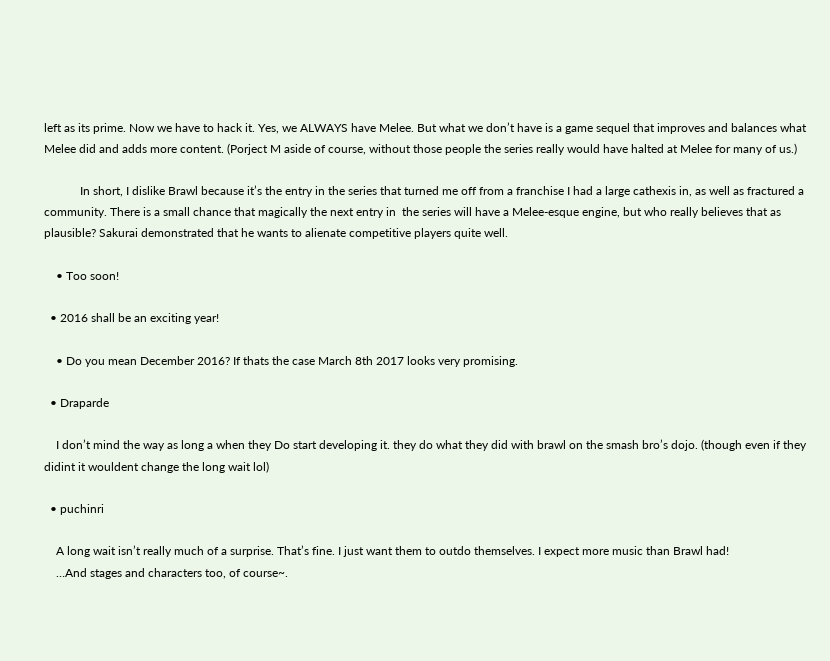left as its prime. Now we have to hack it. Yes, we ALWAYS have Melee. But what we don’t have is a game sequel that improves and balances what Melee did and adds more content. (Porject M aside of course, without those people the series really would have halted at Melee for many of us.)

            In short, I dislike Brawl because it’s the entry in the series that turned me off from a franchise I had a large cathexis in, as well as fractured a community. There is a small chance that magically the next entry in  the series will have a Melee-esque engine, but who really believes that as plausible? Sakurai demonstrated that he wants to alienate competitive players quite well.

    • Too soon!

  • 2016 shall be an exciting year!

    • Do you mean December 2016? If thats the case March 8th 2017 looks very promising.

  • Draparde

    I don’t mind the way as long a when they Do start developing it. they do what they did with brawl on the smash bro’s dojo. (though even if they didint it wouldent change the long wait lol)

  • puchinri

    A long wait isn’t really much of a surprise. That’s fine. I just want them to outdo themselves. I expect more music than Brawl had!
    …And stages and characters too, of course~.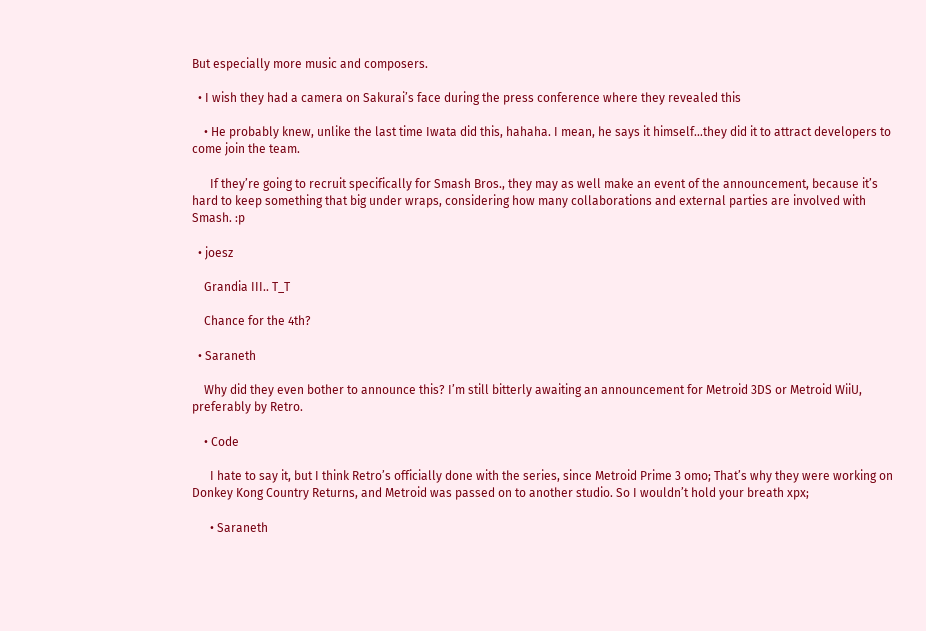But especially more music and composers.

  • I wish they had a camera on Sakurai’s face during the press conference where they revealed this

    • He probably knew, unlike the last time Iwata did this, hahaha. I mean, he says it himself…they did it to attract developers to come join the team.

      If they’re going to recruit specifically for Smash Bros., they may as well make an event of the announcement, because it’s hard to keep something that big under wraps, considering how many collaborations and external parties are involved with Smash. :p

  • joesz

    Grandia III.. T_T

    Chance for the 4th?

  • Saraneth

    Why did they even bother to announce this? I’m still bitterly awaiting an announcement for Metroid 3DS or Metroid WiiU, preferably by Retro.

    • Code

      I hate to say it, but I think Retro’s officially done with the series, since Metroid Prime 3 omo; That’s why they were working on Donkey Kong Country Returns, and Metroid was passed on to another studio. So I wouldn’t hold your breath xpx;

      • Saraneth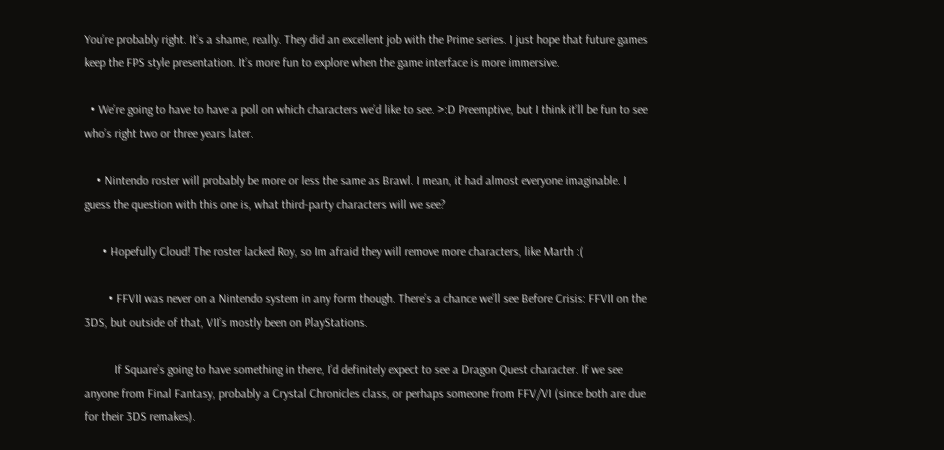You’re probably right. It’s a shame, really. They did an excellent job with the Prime series. I just hope that future games keep the FPS style presentation. It’s more fun to explore when the game interface is more immersive.

  • We’re going to have to have a poll on which characters we’d like to see. >:D Preemptive, but I think it’ll be fun to see who’s right two or three years later.

    • Nintendo roster will probably be more or less the same as Brawl. I mean, it had almost everyone imaginable. I guess the question with this one is, what third-party characters will we see?

      • Hopefully Cloud! The roster lacked Roy, so Im afraid they will remove more characters, like Marth :(

        • FFVII was never on a Nintendo system in any form though. There’s a chance we’ll see Before Crisis: FFVII on the 3DS, but outside of that, VII’s mostly been on PlayStations.

          If Square’s going to have something in there, I’d definitely expect to see a Dragon Quest character. If we see anyone from Final Fantasy, probably a Crystal Chronicles class, or perhaps someone from FFV/VI (since both are due for their 3DS remakes).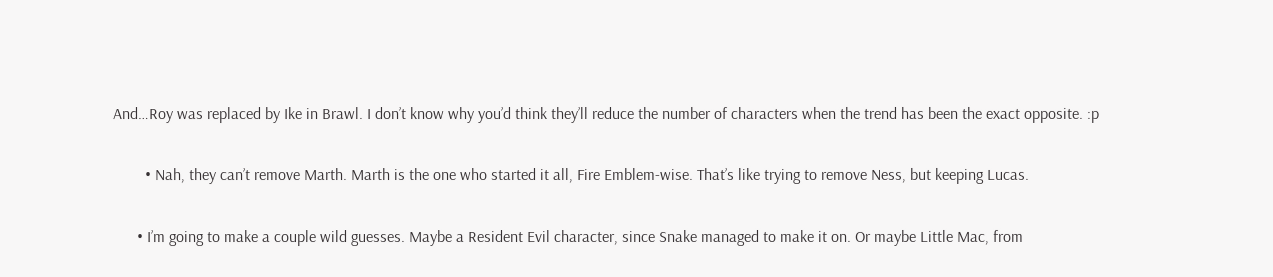And…Roy was replaced by Ike in Brawl. I don’t know why you’d think they’ll reduce the number of characters when the trend has been the exact opposite. :p

        • Nah, they can’t remove Marth. Marth is the one who started it all, Fire Emblem-wise. That’s like trying to remove Ness, but keeping Lucas.

      • I’m going to make a couple wild guesses. Maybe a Resident Evil character, since Snake managed to make it on. Or maybe Little Mac, from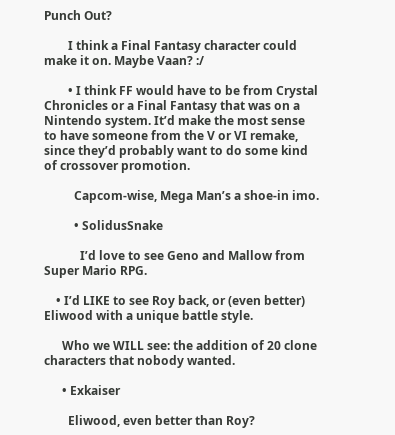Punch Out?

        I think a Final Fantasy character could make it on. Maybe Vaan? :/

        • I think FF would have to be from Crystal Chronicles or a Final Fantasy that was on a Nintendo system. It’d make the most sense to have someone from the V or VI remake, since they’d probably want to do some kind of crossover promotion.

          Capcom-wise, Mega Man’s a shoe-in imo.

          • SolidusSnake

            I’d love to see Geno and Mallow from Super Mario RPG.

    • I’d LIKE to see Roy back, or (even better) Eliwood with a unique battle style.

      Who we WILL see: the addition of 20 clone characters that nobody wanted.

      • Exkaiser

        Eliwood, even better than Roy?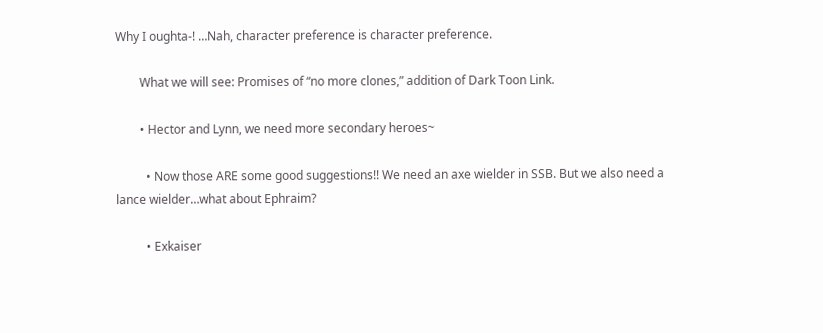Why I oughta-! …Nah, character preference is character preference.

        What we will see: Promises of “no more clones,” addition of Dark Toon Link.

        • Hector and Lynn, we need more secondary heroes~

          • Now those ARE some good suggestions!! We need an axe wielder in SSB. But we also need a lance wielder…what about Ephraim?

          • Exkaiser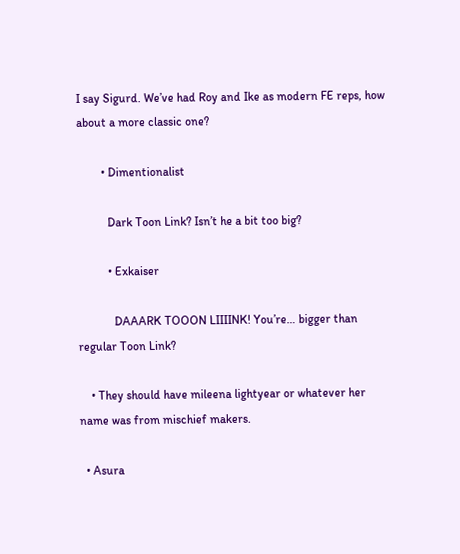I say Sigurd. We’ve had Roy and Ike as modern FE reps, how about a more classic one?

        • Dimentionalist

          Dark Toon Link? Isn’t he a bit too big?

          • Exkaiser

            DAAARK TOOON LIIIINK! You’re… bigger than regular Toon Link?

    • They should have mileena lightyear or whatever her name was from mischief makers.

  • Asura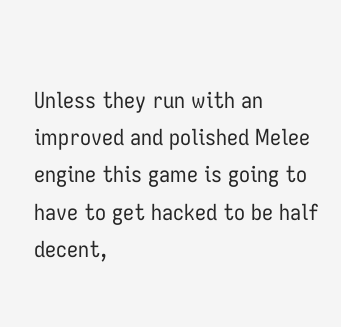Unless they run with an improved and polished Melee engine this game is going to have to get hacked to be half decent,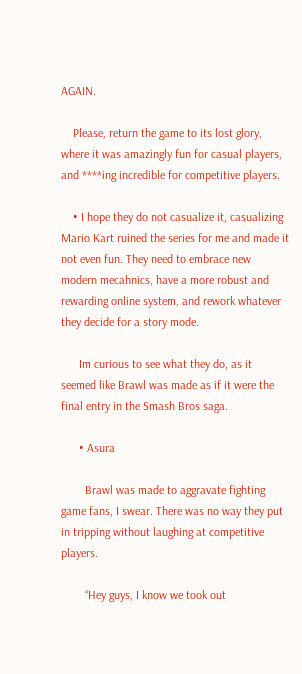AGAIN.

    Please, return the game to its lost glory, where it was amazingly fun for casual players, and ****ing incredible for competitive players.

    • I hope they do not casualize it, casualizing Mario Kart ruined the series for me and made it not even fun. They need to embrace new modern mecahnics, have a more robust and rewarding online system, and rework whatever they decide for a story mode.

      Im curious to see what they do, as it seemed like Brawl was made as if it were the final entry in the Smash Bros saga.

      • Asura

        Brawl was made to aggravate fighting game fans, I swear. There was no way they put in tripping without laughing at competitive players.

        “Hey guys, I know we took out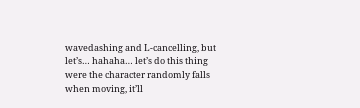wavedashing and L-cancelling, but let’s… hahaha… let’s do this thing were the character randomly falls when moving, it’ll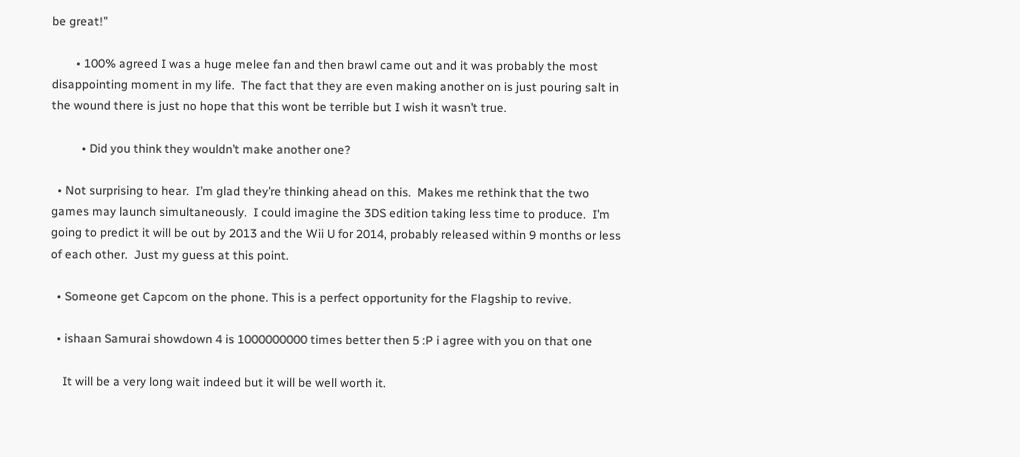be great!”

        • 100% agreed I was a huge melee fan and then brawl came out and it was probably the most disappointing moment in my life.  The fact that they are even making another on is just pouring salt in the wound there is just no hope that this wont be terrible but I wish it wasn’t true.

          • Did you think they wouldn’t make another one?

  • Not surprising to hear.  I’m glad they’re thinking ahead on this.  Makes me rethink that the two games may launch simultaneously.  I could imagine the 3DS edition taking less time to produce.  I’m going to predict it will be out by 2013 and the Wii U for 2014, probably released within 9 months or less of each other.  Just my guess at this point.

  • Someone get Capcom on the phone. This is a perfect opportunity for the Flagship to revive.

  • ishaan Samurai showdown 4 is 1000000000 times better then 5 :P i agree with you on that one

    It will be a very long wait indeed but it will be well worth it.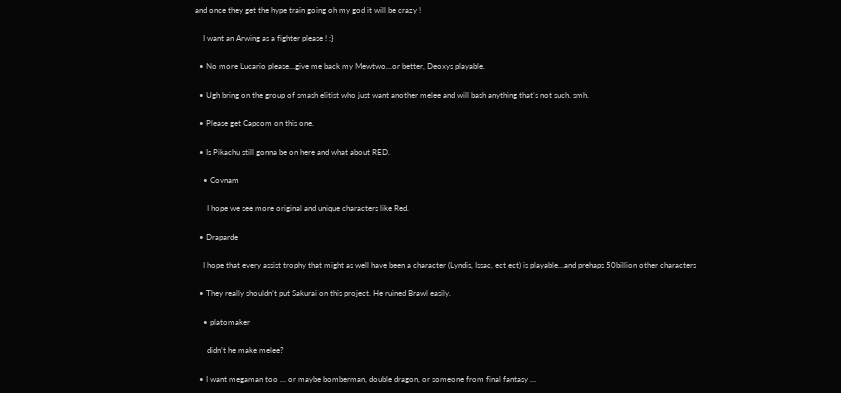and once they get the hype train going oh my god it will be crazy !

    I want an Arwing as a fighter please ! :}

  • No more Lucario please…give me back my Mewtwo…or better, Deoxys playable.

  • Ugh bring on the group of smash elitist who just want another melee and will bash anything that’s not such. smh.

  • Please get Capcom on this one.

  • Is Pikachu still gonna be on here and what about RED.

    • Covnam

      I hope we see more original and unique characters like Red.

  • Draparde

    I hope that every assist trophy that might as well have been a character (Lyndis, Issac, ect ect) is playable…and prehaps 50billion other characters

  • They really shouldn’t put Sakurai on this project. He ruined Brawl easily.

    • platomaker

      didn’t he make melee?

  • I want megaman too … or maybe bomberman, double dragon, or someone from final fantasy …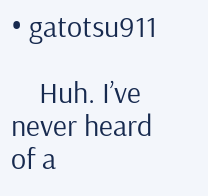• gatotsu911

    Huh. I’ve never heard of a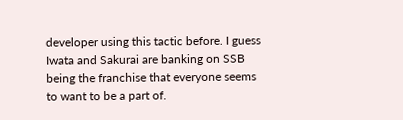developer using this tactic before. I guess Iwata and Sakurai are banking on SSB being the franchise that everyone seems to want to be a part of.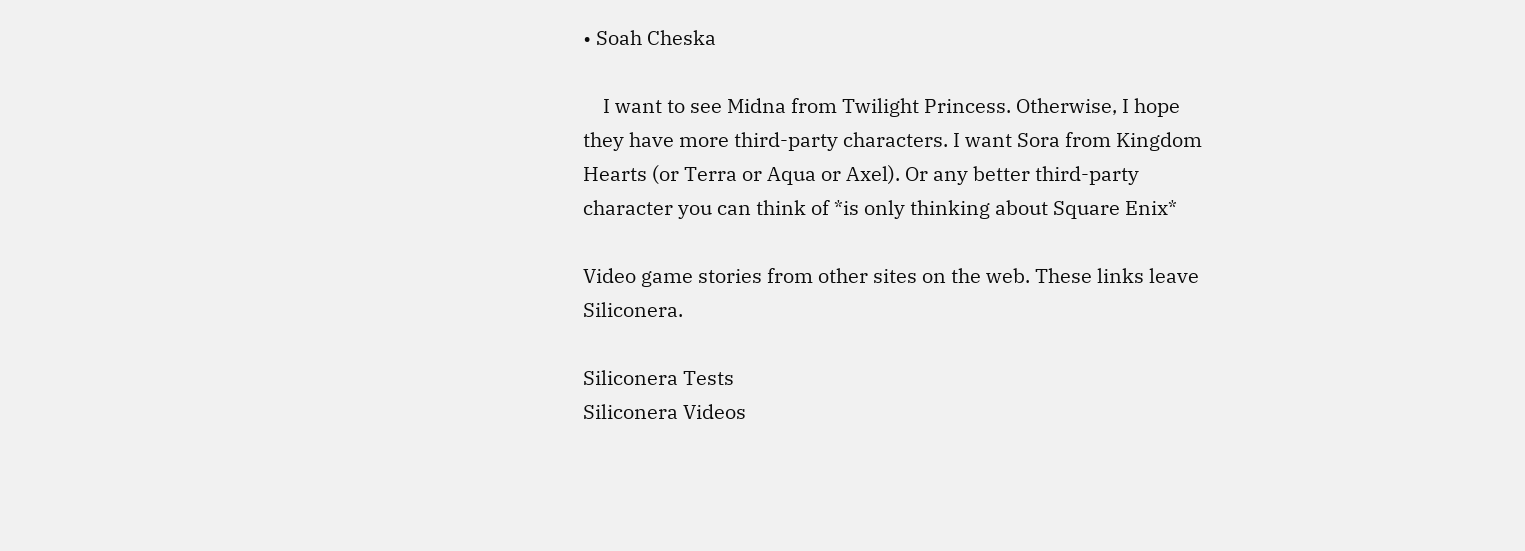• Soah Cheska

    I want to see Midna from Twilight Princess. Otherwise, I hope they have more third-party characters. I want Sora from Kingdom Hearts (or Terra or Aqua or Axel). Or any better third-party character you can think of *is only thinking about Square Enix*

Video game stories from other sites on the web. These links leave Siliconera.

Siliconera Tests
Siliconera Videos